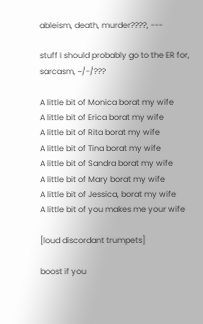ableism, death, murder????, ---

stuff I should probably go to the ER for, sarcasm, ~/-/???

A little bit of Monica borat my wife
A little bit of Erica borat my wife
A little bit of Rita borat my wife
A little bit of Tina borat my wife
A little bit of Sandra borat my wife
A little bit of Mary borat my wife
A little bit of Jessica, borat my wife
A little bit of you makes me your wife

[loud discordant trumpets]

boost if you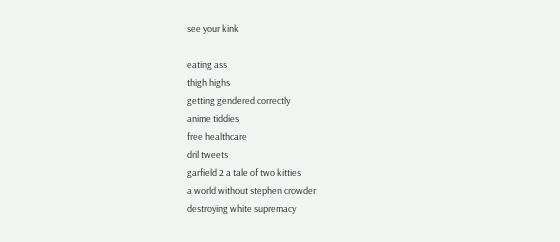see your kink

eating ass
thigh highs
getting gendered correctly
anime tiddies
free healthcare
dril tweets
garfield 2 a tale of two kitties
a world without stephen crowder
destroying white supremacy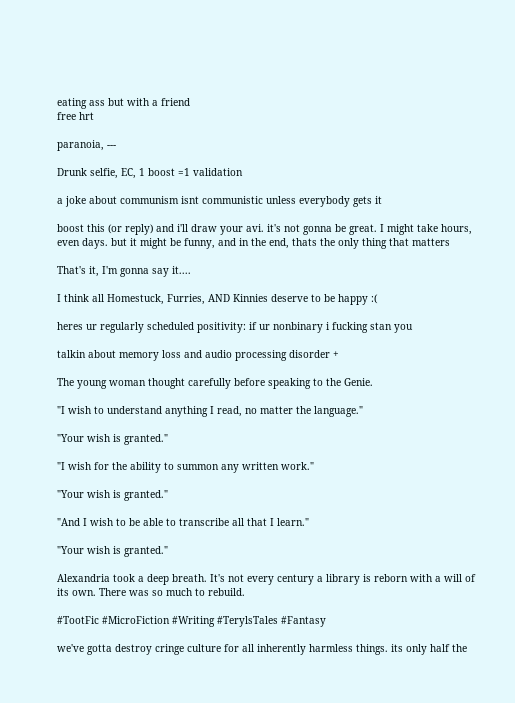eating ass but with a friend
free hrt

paranoia, ---

Drunk selfie, EC, 1 boost =1 validation

a joke about communism isnt communistic unless everybody gets it

boost this (or reply) and i'll draw your avi. it's not gonna be great. I might take hours, even days. but it might be funny, and in the end, thats the only thing that matters

That's it, I'm gonna say it....

I think all Homestuck, Furries, AND Kinnies deserve to be happy :(

heres ur regularly scheduled positivity: if ur nonbinary i fucking stan you

talkin about memory loss and audio processing disorder +

The young woman thought carefully before speaking to the Genie.

"I wish to understand anything I read, no matter the language."

"Your wish is granted."

"I wish for the ability to summon any written work."

"Your wish is granted."

"And I wish to be able to transcribe all that I learn."

"Your wish is granted."

Alexandria took a deep breath. It's not every century a library is reborn with a will of its own. There was so much to rebuild.

#TootFic #MicroFiction #Writing #TerylsTales #Fantasy

we've gotta destroy cringe culture for all inherently harmless things. its only half the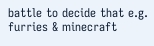battle to decide that e.g. furries & minecraft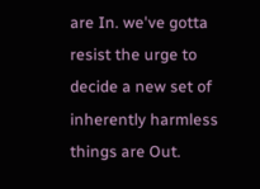are In. we've gotta resist the urge to decide a new set of inherently harmless things are Out.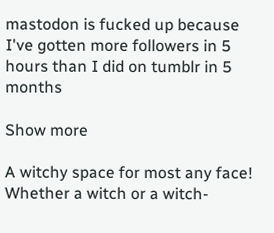mastodon is fucked up because I've gotten more followers in 5 hours than I did on tumblr in 5 months

Show more

A witchy space for most any face! Whether a witch or a witch-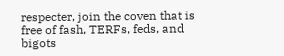respecter, join the coven that is free of fash, TERFs, feds, and bigots